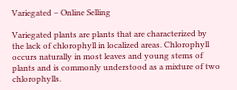Variegated – Online Selling

Variegated plants are plants that are characterized by the lack of chlorophyll in localized areas. Chlorophyll occurs naturally in most leaves and young stems of plants and is commonly understood as a mixture of two chlorophylls.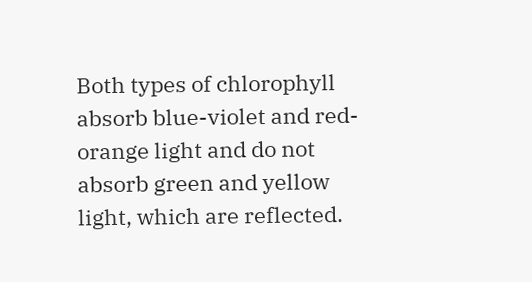Both types of chlorophyll absorb blue-violet and red-orange light and do not absorb green and yellow light, which are reflected.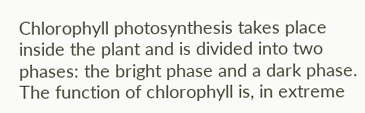Chlorophyll photosynthesis takes place inside the plant and is divided into two phases: the bright phase and a dark phase. The function of chlorophyll is, in extreme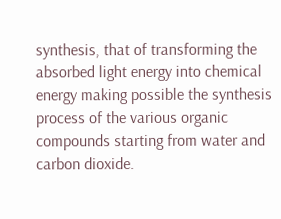synthesis, that of transforming the absorbed light energy into chemical energy making possible the synthesis process of the various organic compounds starting from water and carbon dioxide.